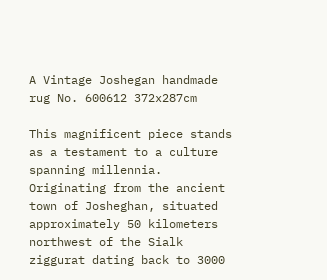A Vintage Joshegan handmade rug No. 600612 372x287cm

This magnificent piece stands as a testament to a culture spanning millennia. Originating from the ancient town of Josheghan, situated approximately 50 kilometers northwest of the Sialk ziggurat dating back to 3000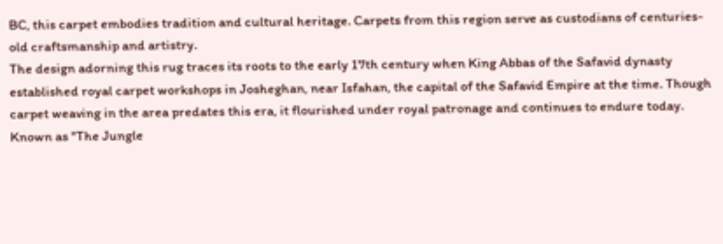BC, this carpet embodies tradition and cultural heritage. Carpets from this region serve as custodians of centuries-old craftsmanship and artistry.
The design adorning this rug traces its roots to the early 17th century when King Abbas of the Safavid dynasty established royal carpet workshops in Josheghan, near Isfahan, the capital of the Safavid Empire at the time. Though carpet weaving in the area predates this era, it flourished under royal patronage and continues to endure today.
Known as "The Jungle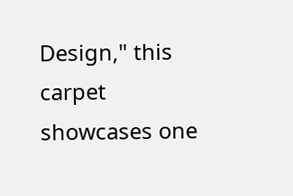Design," this carpet showcases one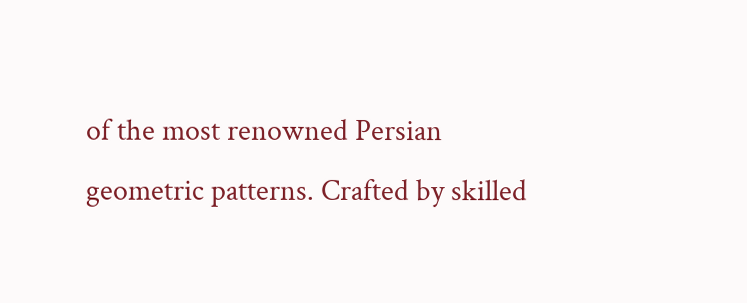of the most renowned Persian geometric patterns. Crafted by skilled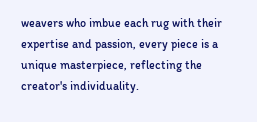weavers who imbue each rug with their expertise and passion, every piece is a unique masterpiece, reflecting the creator's individuality.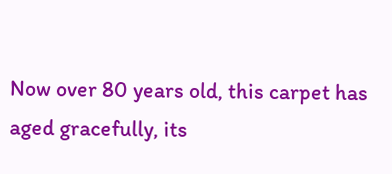Now over 80 years old, this carpet has aged gracefully, its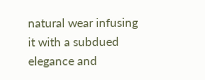natural wear infusing it with a subdued elegance and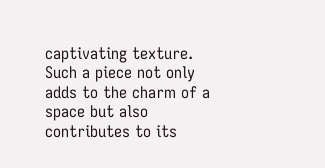captivating texture. Such a piece not only adds to the charm of a space but also contributes to its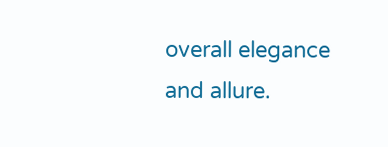overall elegance and allure.